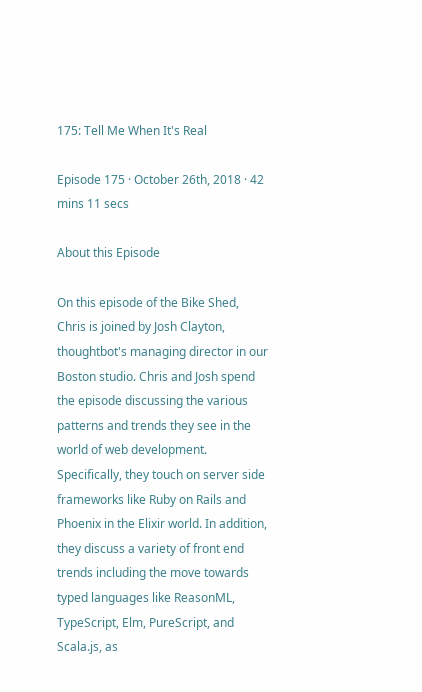175: Tell Me When It's Real

Episode 175 · October 26th, 2018 · 42 mins 11 secs

About this Episode

On this episode of the Bike Shed, Chris is joined by Josh Clayton, thoughtbot's managing director in our Boston studio. Chris and Josh spend the episode discussing the various patterns and trends they see in the world of web development. Specifically, they touch on server side frameworks like Ruby on Rails and Phoenix in the Elixir world. In addition, they discuss a variety of front end trends including the move towards typed languages like ReasonML, TypeScript, Elm, PureScript, and Scala.js, as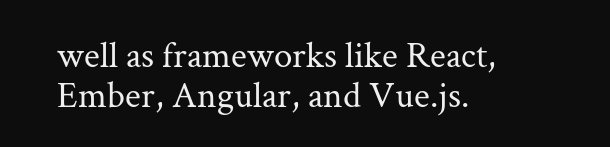well as frameworks like React, Ember, Angular, and Vue.js.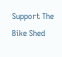Support The Bike Shed